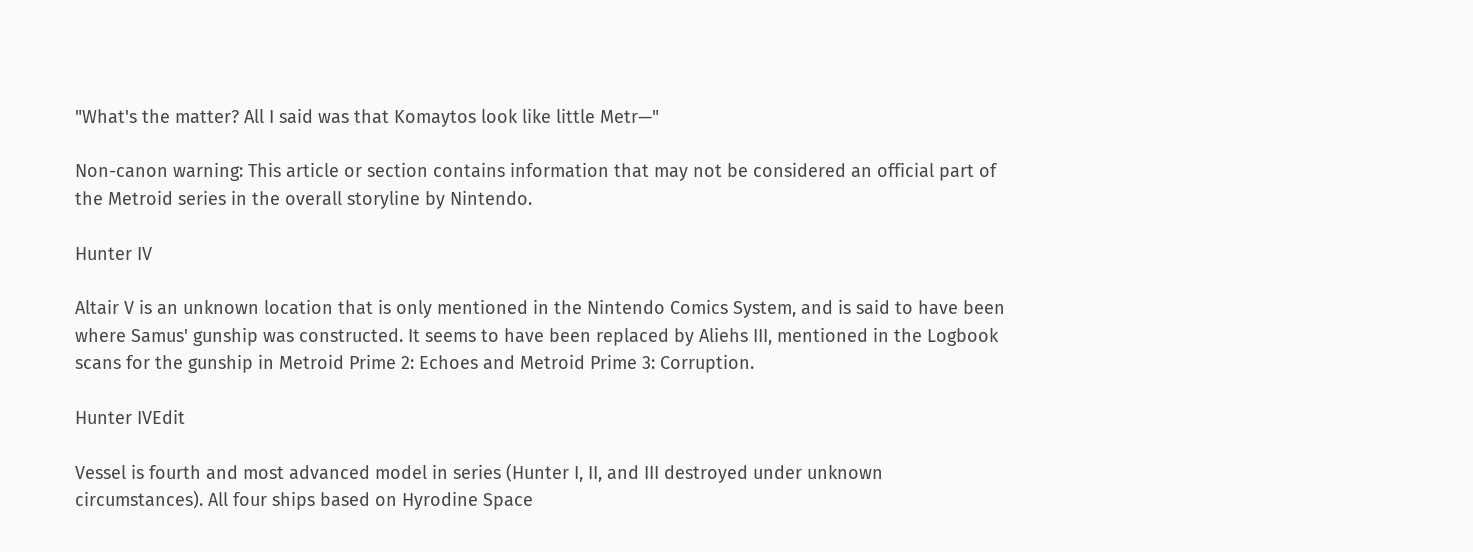"What's the matter? All I said was that Komaytos look like little Metr—"

Non-canon warning: This article or section contains information that may not be considered an official part of the Metroid series in the overall storyline by Nintendo.

Hunter IV

Altair V is an unknown location that is only mentioned in the Nintendo Comics System, and is said to have been where Samus' gunship was constructed. It seems to have been replaced by Aliehs III, mentioned in the Logbook scans for the gunship in Metroid Prime 2: Echoes and Metroid Prime 3: Corruption.

Hunter IVEdit

Vessel is fourth and most advanced model in series (Hunter I, II, and III destroyed under unknown circumstances). All four ships based on Hyrodine Space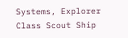Systems, Explorer Class Scout Ship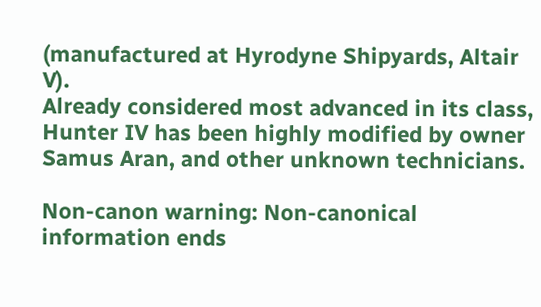(manufactured at Hyrodyne Shipyards, Altair V).
Already considered most advanced in its class, Hunter IV has been highly modified by owner Samus Aran, and other unknown technicians.

Non-canon warning: Non-canonical information ends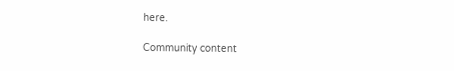here.

Community content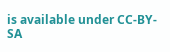is available under CC-BY-SA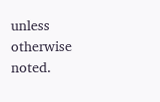unless otherwise noted.